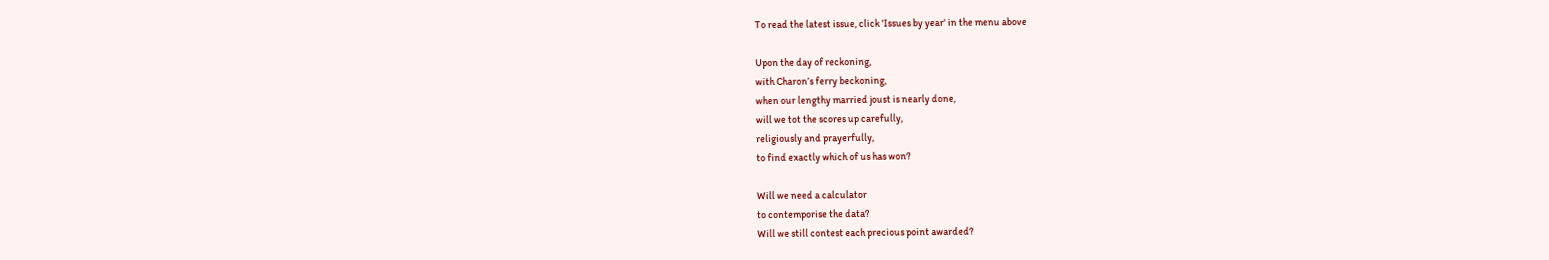To read the latest issue, click 'Issues by year' in the menu above

Upon the day of reckoning,
with Charon’s ferry beckoning,
when our lengthy married joust is nearly done,
will we tot the scores up carefully,
religiously and prayerfully,
to find exactly which of us has won?

Will we need a calculator
to contemporise the data?
Will we still contest each precious point awarded?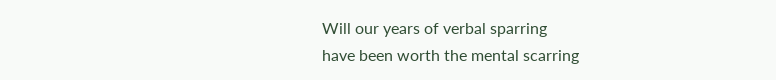Will our years of verbal sparring
have been worth the mental scarring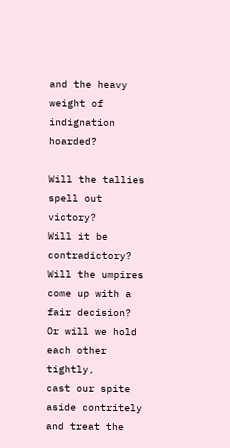and the heavy weight of indignation hoarded?

Will the tallies spell out victory?
Will it be contradictory?
Will the umpires come up with a fair decision?
Or will we hold each other tightly,
cast our spite aside contritely
and treat the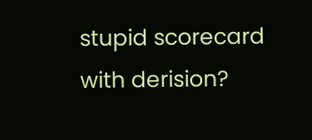stupid scorecard with derision?